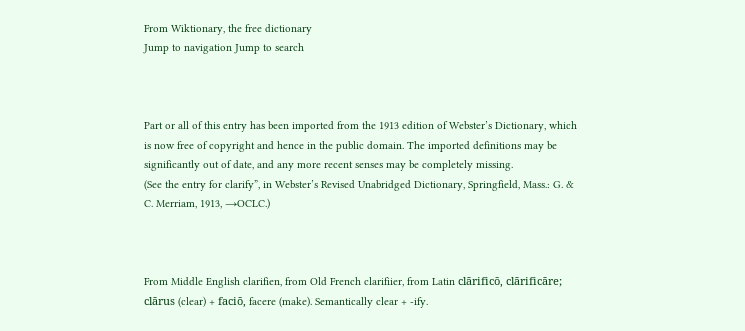From Wiktionary, the free dictionary
Jump to navigation Jump to search



Part or all of this entry has been imported from the 1913 edition of Webster’s Dictionary, which is now free of copyright and hence in the public domain. The imported definitions may be significantly out of date, and any more recent senses may be completely missing.
(See the entry for clarify”, in Webster’s Revised Unabridged Dictionary, Springfield, Mass.: G. & C. Merriam, 1913, →OCLC.)



From Middle English clarifien, from Old French clarifiier, from Latin clārificō, clārificāre; clārus (clear) + faciō, facere (make). Semantically clear + -ify.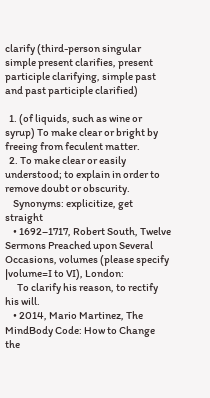clarify (third-person singular simple present clarifies, present participle clarifying, simple past and past participle clarified)

  1. (of liquids, such as wine or syrup) To make clear or bright by freeing from feculent matter.
  2. To make clear or easily understood; to explain in order to remove doubt or obscurity.
    Synonyms: explicitize, get straight
    • 1692–1717, Robert South, Twelve Sermons Preached upon Several Occasions, volumes (please specify |volume=I to VI), London:
      To clarify his reason, to rectify his will.
    • 2014, Mario Martinez, The MindBody Code: How to Change the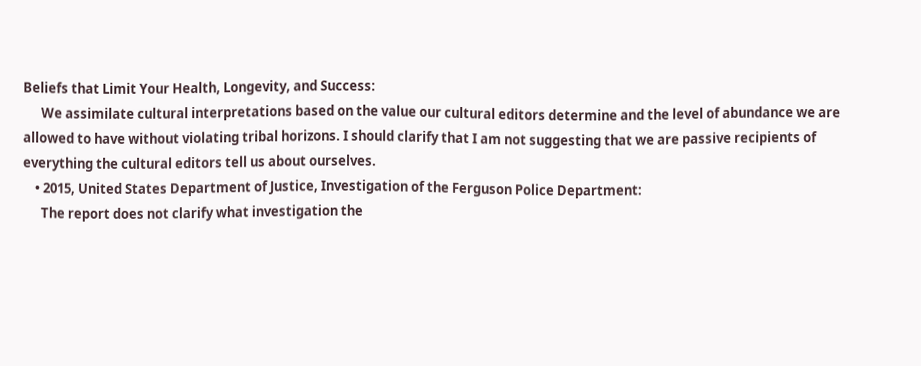Beliefs that Limit Your Health, Longevity, and Success:
      We assimilate cultural interpretations based on the value our cultural editors determine and the level of abundance we are allowed to have without violating tribal horizons. I should clarify that I am not suggesting that we are passive recipients of everything the cultural editors tell us about ourselves.
    • 2015, United States Department of Justice, Investigation of the Ferguson Police Department:
      The report does not clarify what investigation the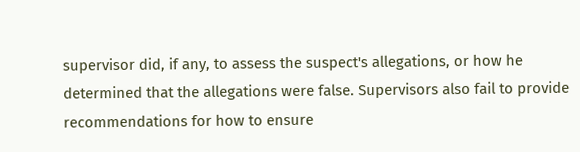supervisor did, if any, to assess the suspect's allegations, or how he determined that the allegations were false. Supervisors also fail to provide recommendations for how to ensure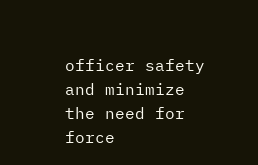officer safety and minimize the need for force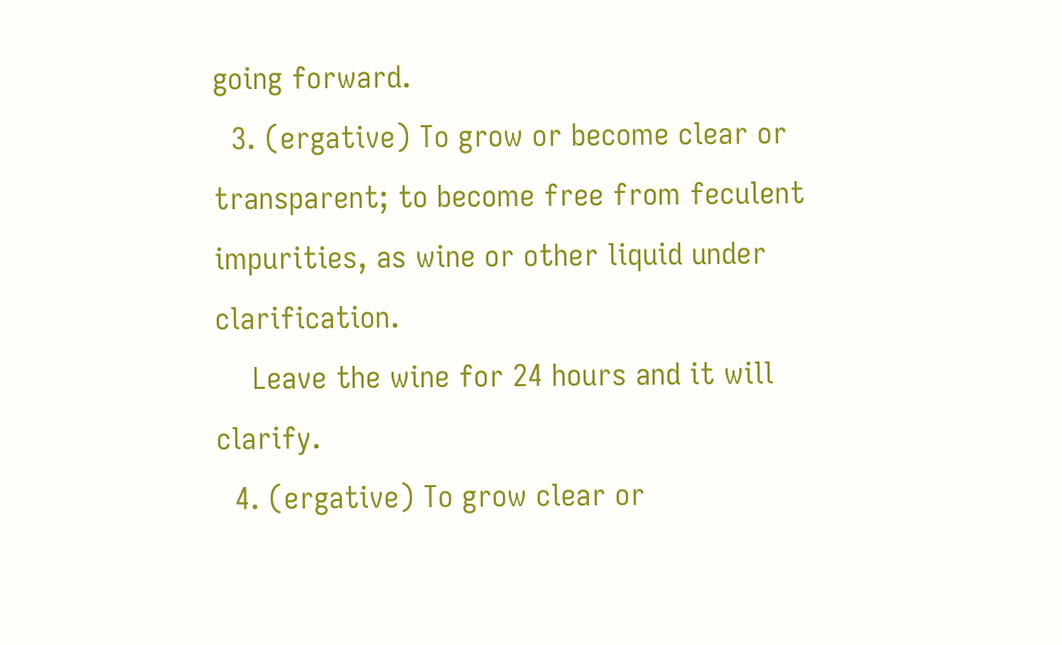going forward.
  3. (ergative) To grow or become clear or transparent; to become free from feculent impurities, as wine or other liquid under clarification.
    Leave the wine for 24 hours and it will clarify.
  4. (ergative) To grow clear or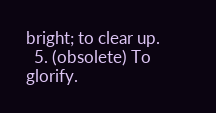bright; to clear up.
  5. (obsolete) To glorify.